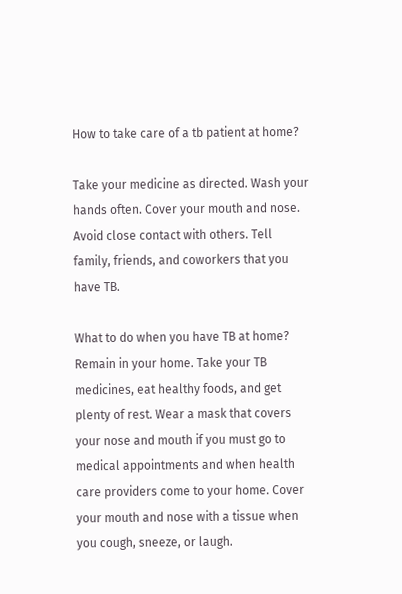How to take care of a tb patient at home?

Take your medicine as directed. Wash your hands often. Cover your mouth and nose. Avoid close contact with others. Tell family, friends, and coworkers that you have TB.

What to do when you have TB at home? Remain in your home. Take your TB medicines, eat healthy foods, and get plenty of rest. Wear a mask that covers your nose and mouth if you must go to medical appointments and when health care providers come to your home. Cover your mouth and nose with a tissue when you cough, sneeze, or laugh.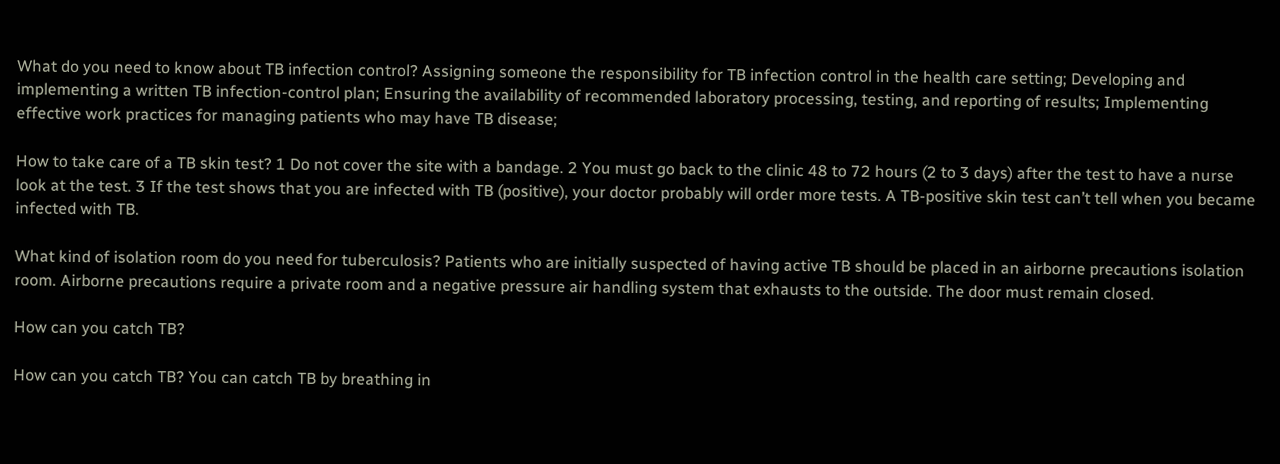What do you need to know about TB infection control? Assigning someone the responsibility for TB infection control in the health care setting; Developing and implementing a written TB infection-control plan; Ensuring the availability of recommended laboratory processing, testing, and reporting of results; Implementing effective work practices for managing patients who may have TB disease;

How to take care of a TB skin test? 1 Do not cover the site with a bandage. 2 You must go back to the clinic 48 to 72 hours (2 to 3 days) after the test to have a nurse look at the test. 3 If the test shows that you are infected with TB (positive), your doctor probably will order more tests. A TB-positive skin test can’t tell when you became infected with TB.

What kind of isolation room do you need for tuberculosis? Patients who are initially suspected of having active TB should be placed in an airborne precautions isolation room. Airborne precautions require a private room and a negative pressure air handling system that exhausts to the outside. The door must remain closed.

How can you catch TB?

How can you catch TB? You can catch TB by breathing in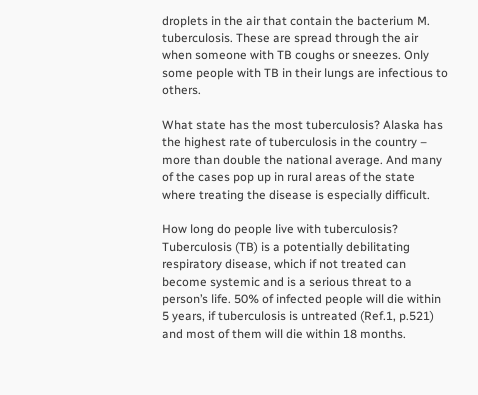droplets in the air that contain the bacterium M. tuberculosis. These are spread through the air when someone with TB coughs or sneezes. Only some people with TB in their lungs are infectious to others.

What state has the most tuberculosis? Alaska has the highest rate of tuberculosis in the country – more than double the national average. And many of the cases pop up in rural areas of the state where treating the disease is especially difficult.

How long do people live with tuberculosis? Tuberculosis (TB) is a potentially debilitating respiratory disease, which if not treated can become systemic and is a serious threat to a person’s life. 50% of infected people will die within 5 years, if tuberculosis is untreated (Ref.1, p.521) and most of them will die within 18 months.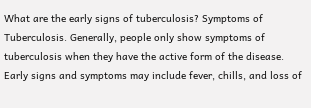What are the early signs of tuberculosis? Symptoms of Tuberculosis. Generally, people only show symptoms of tuberculosis when they have the active form of the disease. Early signs and symptoms may include fever, chills, and loss of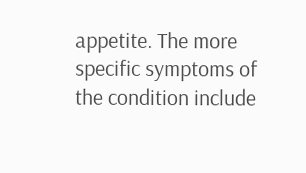appetite. The more specific symptoms of the condition include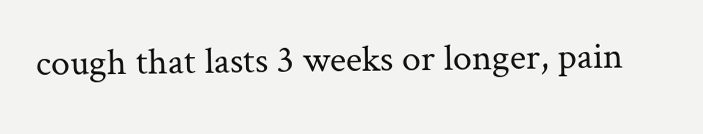cough that lasts 3 weeks or longer, pain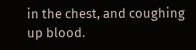in the chest, and coughing up blood.